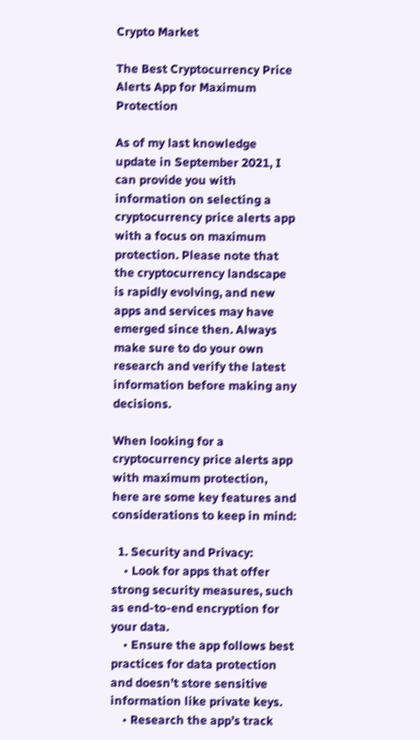Crypto Market

The Best Cryptocurrency Price Alerts App for Maximum Protection

As of my last knowledge update in September 2021, I can provide you with information on selecting a cryptocurrency price alerts app with a focus on maximum protection. Please note that the cryptocurrency landscape is rapidly evolving, and new apps and services may have emerged since then. Always make sure to do your own research and verify the latest information before making any decisions.

When looking for a cryptocurrency price alerts app with maximum protection, here are some key features and considerations to keep in mind:

  1. Security and Privacy:
    • Look for apps that offer strong security measures, such as end-to-end encryption for your data.
    • Ensure the app follows best practices for data protection and doesn’t store sensitive information like private keys.
    • Research the app’s track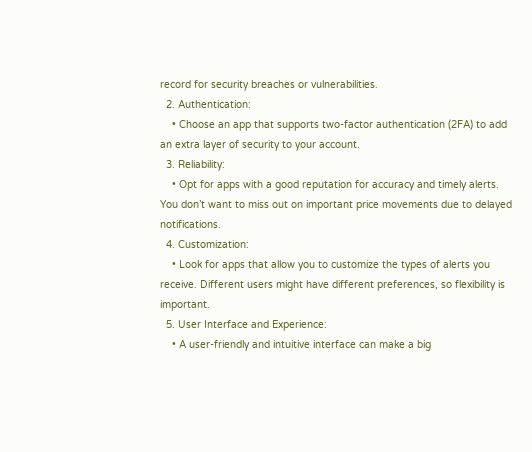record for security breaches or vulnerabilities.
  2. Authentication:
    • Choose an app that supports two-factor authentication (2FA) to add an extra layer of security to your account.
  3. Reliability:
    • Opt for apps with a good reputation for accuracy and timely alerts. You don’t want to miss out on important price movements due to delayed notifications.
  4. Customization:
    • Look for apps that allow you to customize the types of alerts you receive. Different users might have different preferences, so flexibility is important.
  5. User Interface and Experience:
    • A user-friendly and intuitive interface can make a big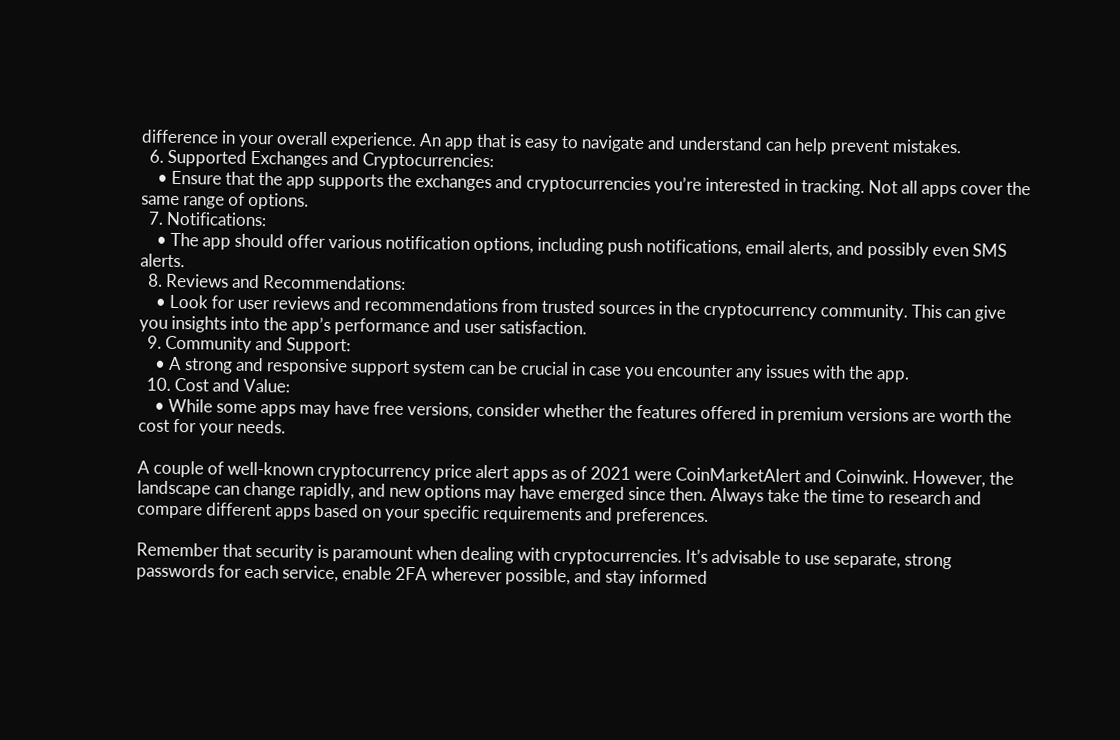difference in your overall experience. An app that is easy to navigate and understand can help prevent mistakes.
  6. Supported Exchanges and Cryptocurrencies:
    • Ensure that the app supports the exchanges and cryptocurrencies you’re interested in tracking. Not all apps cover the same range of options.
  7. Notifications:
    • The app should offer various notification options, including push notifications, email alerts, and possibly even SMS alerts.
  8. Reviews and Recommendations:
    • Look for user reviews and recommendations from trusted sources in the cryptocurrency community. This can give you insights into the app’s performance and user satisfaction.
  9. Community and Support:
    • A strong and responsive support system can be crucial in case you encounter any issues with the app.
  10. Cost and Value:
    • While some apps may have free versions, consider whether the features offered in premium versions are worth the cost for your needs.

A couple of well-known cryptocurrency price alert apps as of 2021 were CoinMarketAlert and Coinwink. However, the landscape can change rapidly, and new options may have emerged since then. Always take the time to research and compare different apps based on your specific requirements and preferences.

Remember that security is paramount when dealing with cryptocurrencies. It’s advisable to use separate, strong passwords for each service, enable 2FA wherever possible, and stay informed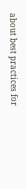about best practices for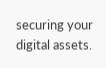securing your digital assets.